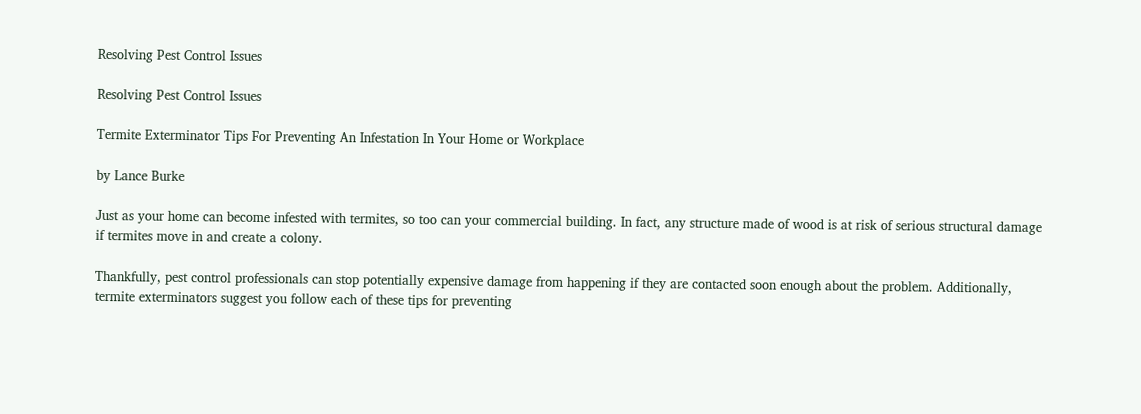Resolving Pest Control Issues

Resolving Pest Control Issues

Termite Exterminator Tips For Preventing An Infestation In Your Home or Workplace

by Lance Burke

Just as your home can become infested with termites, so too can your commercial building. In fact, any structure made of wood is at risk of serious structural damage if termites move in and create a colony.

Thankfully, pest control professionals can stop potentially expensive damage from happening if they are contacted soon enough about the problem. Additionally, termite exterminators suggest you follow each of these tips for preventing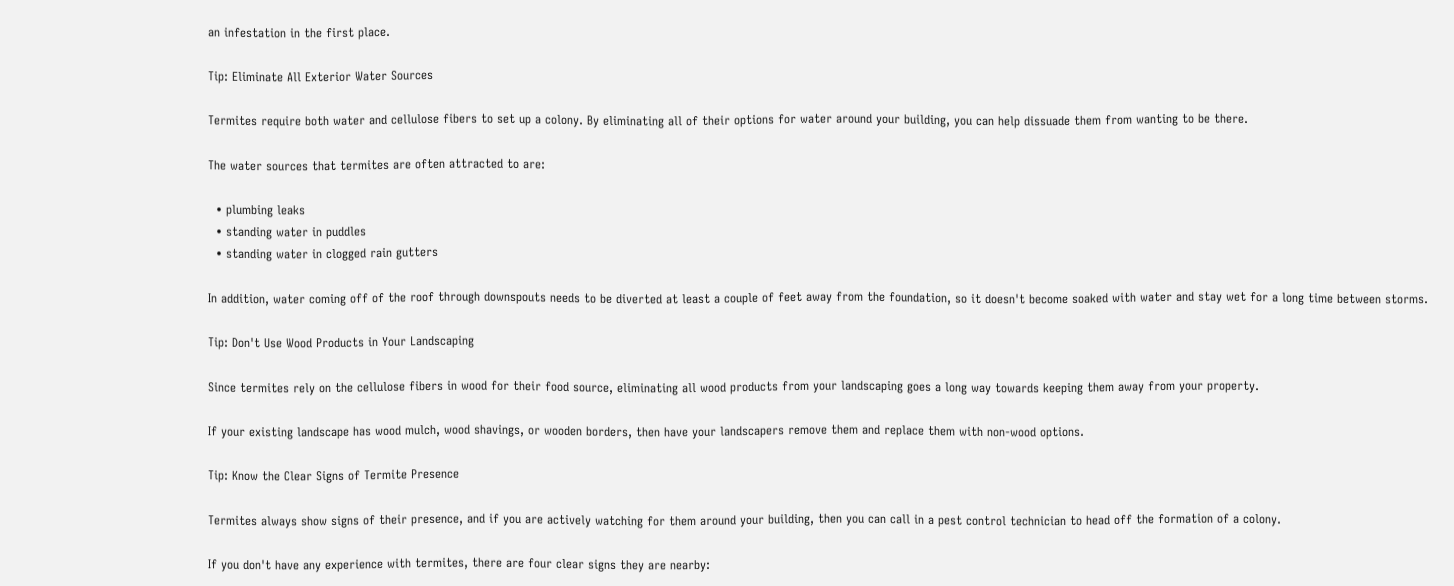an infestation in the first place.

Tip: Eliminate All Exterior Water Sources

Termites require both water and cellulose fibers to set up a colony. By eliminating all of their options for water around your building, you can help dissuade them from wanting to be there.

The water sources that termites are often attracted to are:

  • plumbing leaks
  • standing water in puddles
  • standing water in clogged rain gutters

In addition, water coming off of the roof through downspouts needs to be diverted at least a couple of feet away from the foundation, so it doesn't become soaked with water and stay wet for a long time between storms.

Tip: Don't Use Wood Products in Your Landscaping

Since termites rely on the cellulose fibers in wood for their food source, eliminating all wood products from your landscaping goes a long way towards keeping them away from your property.

If your existing landscape has wood mulch, wood shavings, or wooden borders, then have your landscapers remove them and replace them with non-wood options.

Tip: Know the Clear Signs of Termite Presence

Termites always show signs of their presence, and if you are actively watching for them around your building, then you can call in a pest control technician to head off the formation of a colony.

If you don't have any experience with termites, there are four clear signs they are nearby: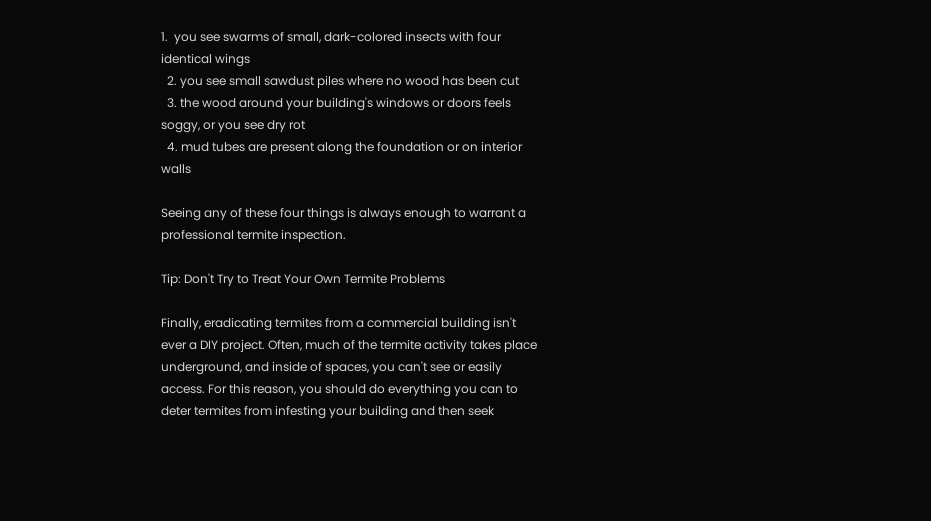1.  you see swarms of small, dark-colored insects with four identical wings
  2. you see small sawdust piles where no wood has been cut
  3. the wood around your building's windows or doors feels soggy, or you see dry rot
  4. mud tubes are present along the foundation or on interior walls

Seeing any of these four things is always enough to warrant a professional termite inspection.

Tip: Don't Try to Treat Your Own Termite Problems

Finally, eradicating termites from a commercial building isn't ever a DIY project. Often, much of the termite activity takes place underground, and inside of spaces, you can't see or easily access. For this reason, you should do everything you can to deter termites from infesting your building and then seek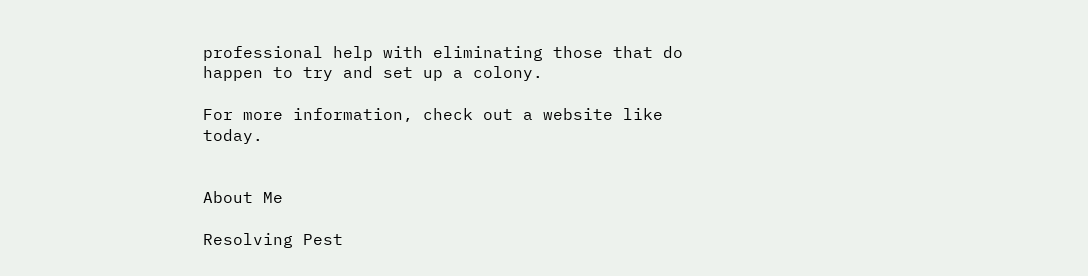professional help with eliminating those that do happen to try and set up a colony.

For more information, check out a website like today.


About Me

Resolving Pest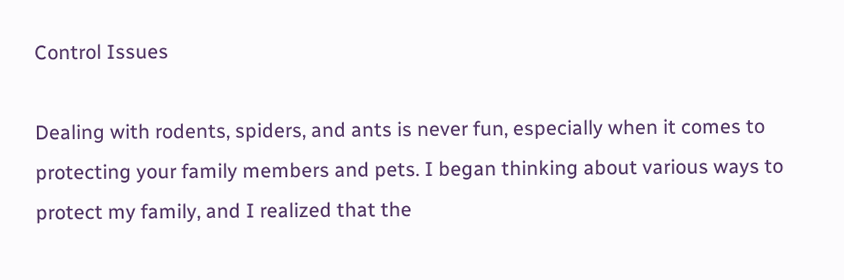Control Issues

Dealing with rodents, spiders, and ants is never fun, especially when it comes to protecting your family members and pets. I began thinking about various ways to protect my family, and I realized that the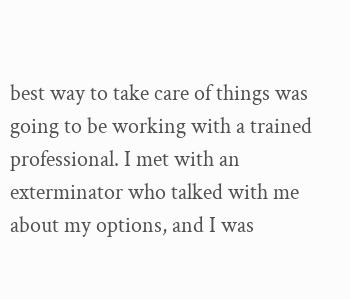best way to take care of things was going to be working with a trained professional. I met with an exterminator who talked with me about my options, and I was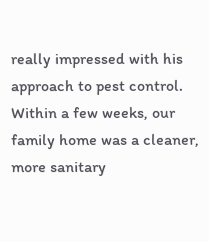really impressed with his approach to pest control. Within a few weeks, our family home was a cleaner, more sanitary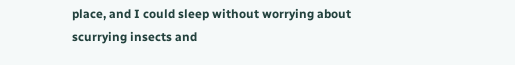place, and I could sleep without worrying about scurrying insects and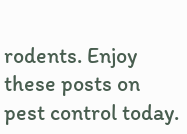rodents. Enjoy these posts on pest control today.